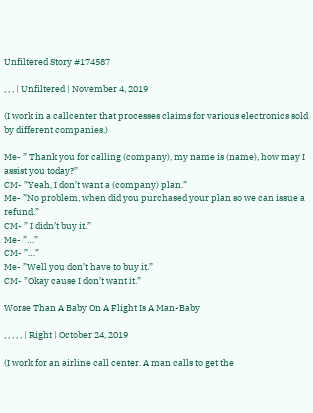Unfiltered Story #174587

, , , | Unfiltered | November 4, 2019

(I work in a callcenter that processes claims for various electronics sold by different companies.)

Me- ” Thank you for calling (company), my name is (name), how may I assist you today?”
CM- ”Yeah, I don’t want a (company) plan.”
Me- ”No problem, when did you purchased your plan so we can issue a refund.”
CM- ” I didn’t buy it.”
Me- ”…”
CM- ”…”
Me- ”Well you don’t have to buy it.”
CM- ”Okay cause I don’t want it.”

Worse Than A Baby On A Flight Is A Man-Baby

, , , , , | Right | October 24, 2019

(I work for an airline call center. A man calls to get the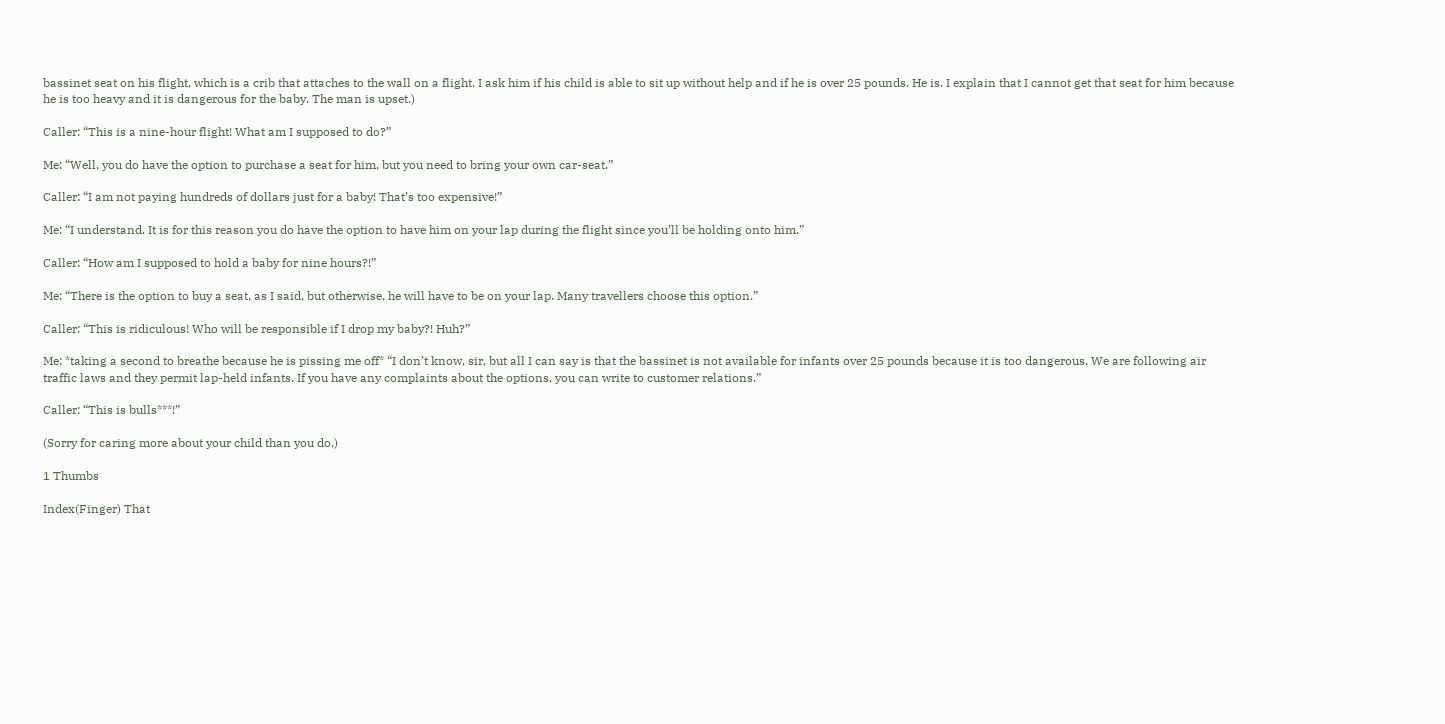bassinet seat on his flight, which is a crib that attaches to the wall on a flight. I ask him if his child is able to sit up without help and if he is over 25 pounds. He is. I explain that I cannot get that seat for him because he is too heavy and it is dangerous for the baby. The man is upset.)

Caller: “This is a nine-hour flight! What am I supposed to do?”

Me: “Well, you do have the option to purchase a seat for him, but you need to bring your own car-seat.”

Caller: “I am not paying hundreds of dollars just for a baby! That’s too expensive!”

Me: “I understand. It is for this reason you do have the option to have him on your lap during the flight since you’ll be holding onto him.”

Caller: “How am I supposed to hold a baby for nine hours?!”

Me: “There is the option to buy a seat, as I said, but otherwise, he will have to be on your lap. Many travellers choose this option.”

Caller: “This is ridiculous! Who will be responsible if I drop my baby?! Huh?”

Me: *taking a second to breathe because he is pissing me off* “I don’t know, sir, but all I can say is that the bassinet is not available for infants over 25 pounds because it is too dangerous. We are following air traffic laws and they permit lap-held infants. If you have any complaints about the options, you can write to customer relations.”

Caller: “This is bulls***!”

(Sorry for caring more about your child than you do.)

1 Thumbs

Index(Finger) That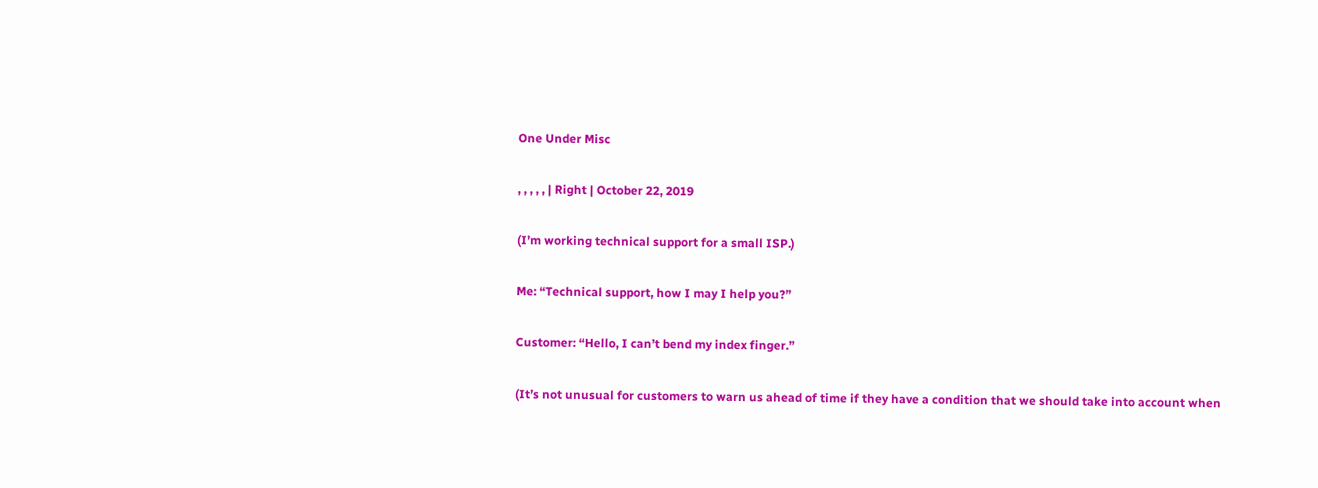One Under Misc

, , , , , | Right | October 22, 2019

(I’m working technical support for a small ISP.)

Me: “Technical support, how I may I help you?”

Customer: “Hello, I can’t bend my index finger.”

(It’s not unusual for customers to warn us ahead of time if they have a condition that we should take into account when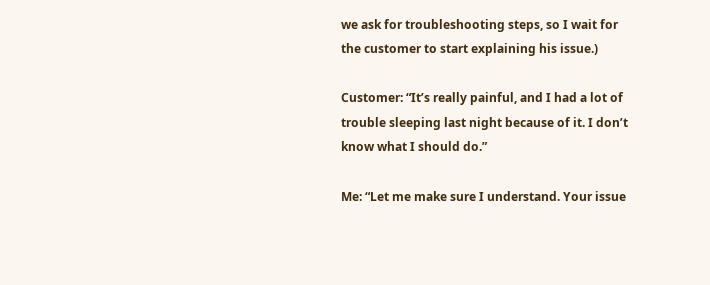we ask for troubleshooting steps, so I wait for the customer to start explaining his issue.)

Customer: “It’s really painful, and I had a lot of trouble sleeping last night because of it. I don’t know what I should do.”

Me: “Let me make sure I understand. Your issue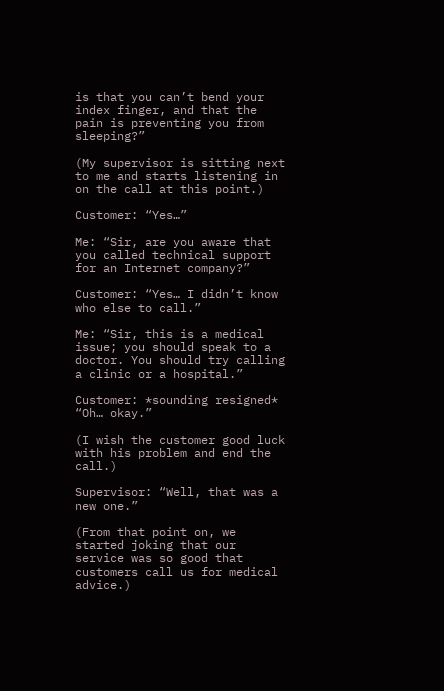is that you can’t bend your index finger, and that the pain is preventing you from sleeping?”

(My supervisor is sitting next to me and starts listening in on the call at this point.)

Customer: “Yes…”

Me: “Sir, are you aware that you called technical support for an Internet company?”

Customer: “Yes… I didn’t know who else to call.”

Me: “Sir, this is a medical issue; you should speak to a doctor. You should try calling a clinic or a hospital.”

Customer: *sounding resigned* “Oh… okay.”

(I wish the customer good luck with his problem and end the call.)

Supervisor: “Well, that was a new one.”

(From that point on, we started joking that our service was so good that customers call us for medical advice.)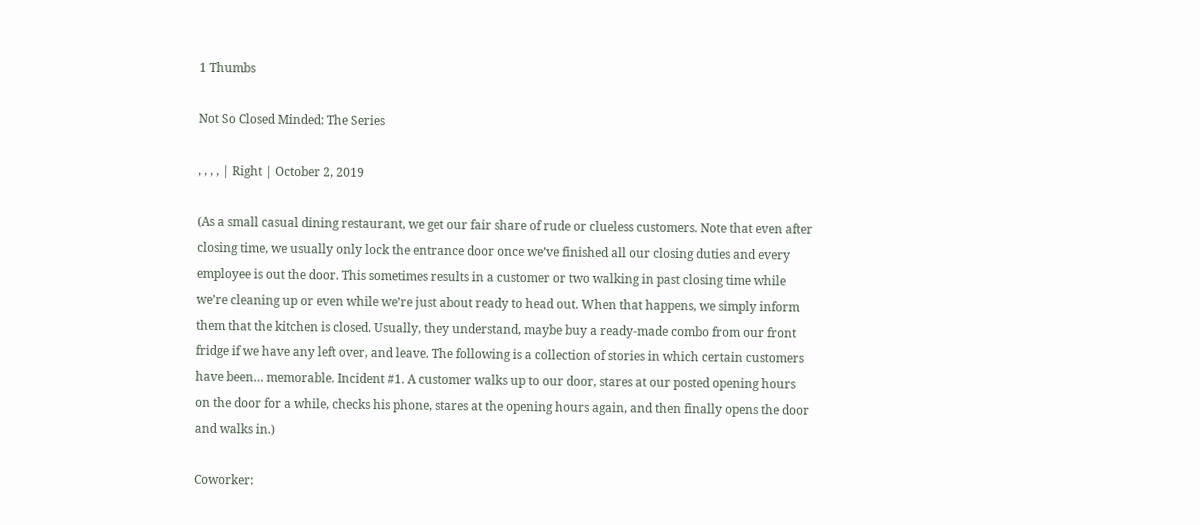1 Thumbs

Not So Closed Minded: The Series

, , , , | Right | October 2, 2019

(As a small casual dining restaurant, we get our fair share of rude or clueless customers. Note that even after closing time, we usually only lock the entrance door once we’ve finished all our closing duties and every employee is out the door. This sometimes results in a customer or two walking in past closing time while we’re cleaning up or even while we’re just about ready to head out. When that happens, we simply inform them that the kitchen is closed. Usually, they understand, maybe buy a ready-made combo from our front fridge if we have any left over, and leave. The following is a collection of stories in which certain customers have been… memorable. Incident #1. A customer walks up to our door, stares at our posted opening hours on the door for a while, checks his phone, stares at the opening hours again, and then finally opens the door and walks in.)

Coworker: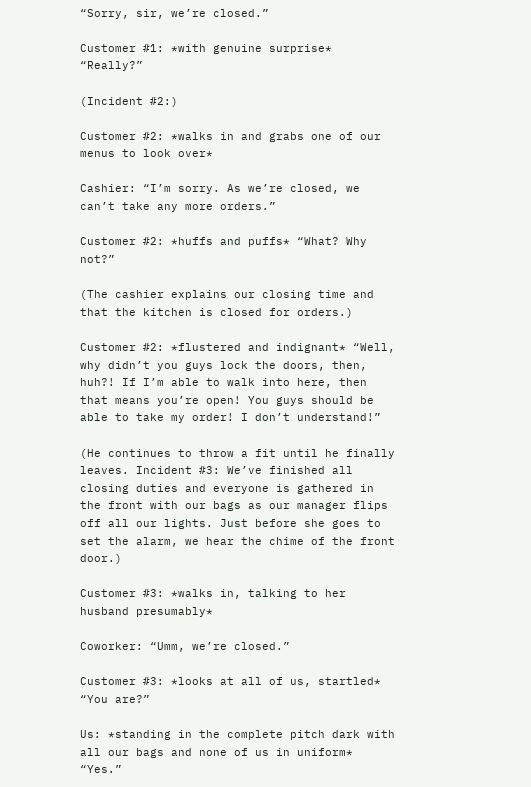“Sorry, sir, we’re closed.”

Customer #1: *with genuine surprise* “Really?”

(Incident #2:)

Customer #2: *walks in and grabs one of our menus to look over*

Cashier: “I’m sorry. As we’re closed, we can’t take any more orders.”

Customer #2: *huffs and puffs* “What? Why not?”

(The cashier explains our closing time and that the kitchen is closed for orders.)

Customer #2: *flustered and indignant* “Well, why didn’t you guys lock the doors, then, huh?! If I’m able to walk into here, then that means you’re open! You guys should be able to take my order! I don’t understand!”

(He continues to throw a fit until he finally leaves. Incident #3: We’ve finished all closing duties and everyone is gathered in the front with our bags as our manager flips off all our lights. Just before she goes to set the alarm, we hear the chime of the front door.)

Customer #3: *walks in, talking to her husband presumably*

Coworker: “Umm, we’re closed.”

Customer #3: *looks at all of us, startled* “You are?”

Us: *standing in the complete pitch dark with all our bags and none of us in uniform* “Yes.”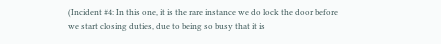(Incident #4: In this one, it is the rare instance we do lock the door before we start closing duties, due to being so busy that it is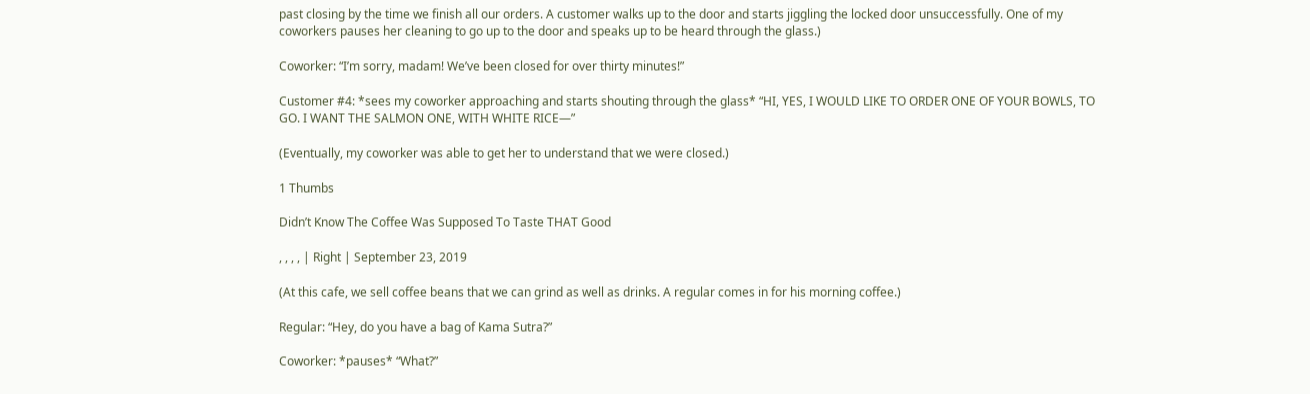past closing by the time we finish all our orders. A customer walks up to the door and starts jiggling the locked door unsuccessfully. One of my coworkers pauses her cleaning to go up to the door and speaks up to be heard through the glass.)

Coworker: “I’m sorry, madam! We’ve been closed for over thirty minutes!”

Customer #4: *sees my coworker approaching and starts shouting through the glass* “HI, YES, I WOULD LIKE TO ORDER ONE OF YOUR BOWLS, TO GO. I WANT THE SALMON ONE, WITH WHITE RICE—”

(Eventually, my coworker was able to get her to understand that we were closed.)

1 Thumbs

Didn’t Know The Coffee Was Supposed To Taste THAT Good

, , , , | Right | September 23, 2019

(At this cafe, we sell coffee beans that we can grind as well as drinks. A regular comes in for his morning coffee.)

Regular: “Hey, do you have a bag of Kama Sutra?”

Coworker: *pauses* “What?”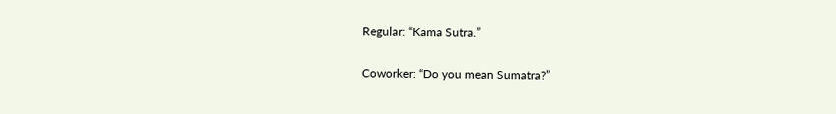Regular: “Kama Sutra.”

Coworker: “Do you mean Sumatra?”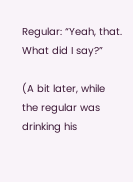Regular: “Yeah, that. What did I say?”

(A bit later, while the regular was drinking his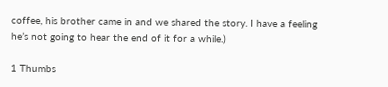coffee, his brother came in and we shared the story. I have a feeling he’s not going to hear the end of it for a while.)

1 Thumbs